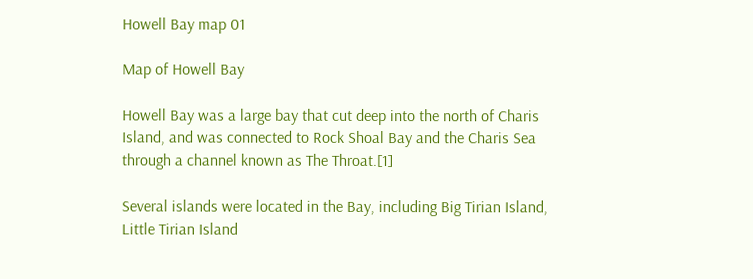Howell Bay map 01

Map of Howell Bay

Howell Bay was a large bay that cut deep into the north of Charis Island, and was connected to Rock Shoal Bay and the Charis Sea through a channel known as The Throat.[1]

Several islands were located in the Bay, including Big Tirian Island, Little Tirian Island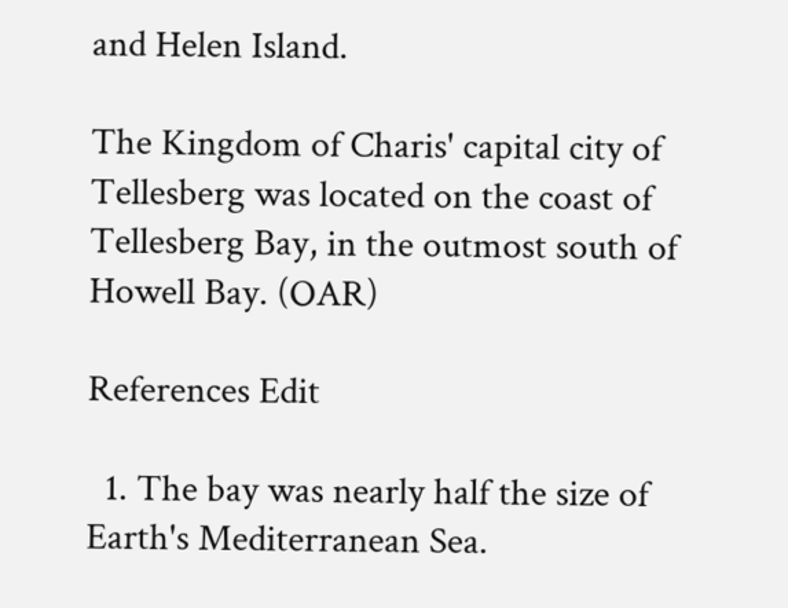and Helen Island.

The Kingdom of Charis' capital city of Tellesberg was located on the coast of Tellesberg Bay, in the outmost south of Howell Bay. (OAR)

References Edit

  1. The bay was nearly half the size of Earth's Mediterranean Sea.